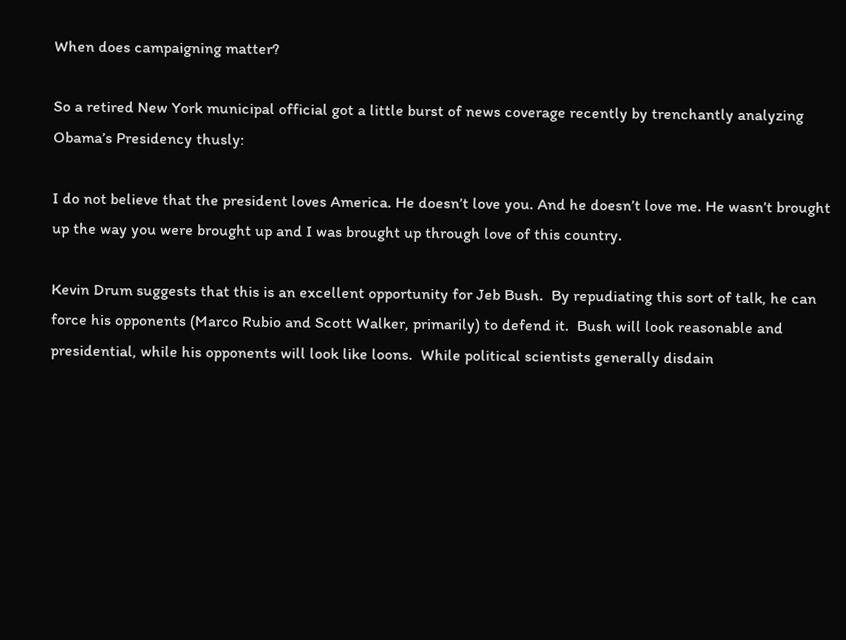When does campaigning matter?

So a retired New York municipal official got a little burst of news coverage recently by trenchantly analyzing Obama’s Presidency thusly:

I do not believe that the president loves America. He doesn’t love you. And he doesn’t love me. He wasn’t brought up the way you were brought up and I was brought up through love of this country.

Kevin Drum suggests that this is an excellent opportunity for Jeb Bush.  By repudiating this sort of talk, he can force his opponents (Marco Rubio and Scott Walker, primarily) to defend it.  Bush will look reasonable and presidential, while his opponents will look like loons.  While political scientists generally disdain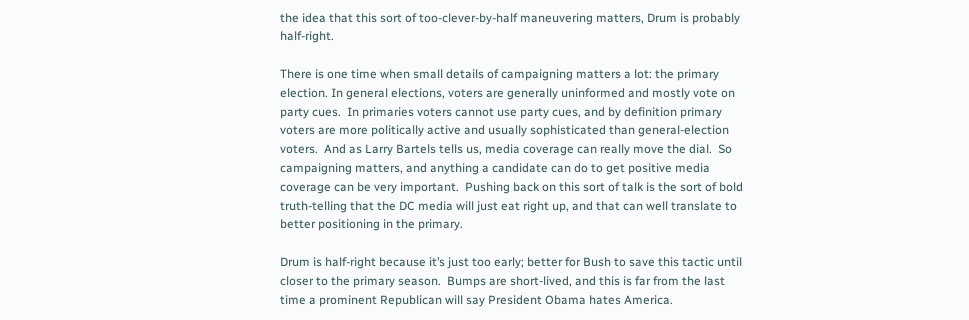the idea that this sort of too-clever-by-half maneuvering matters, Drum is probably half-right.

There is one time when small details of campaigning matters a lot: the primary election. In general elections, voters are generally uninformed and mostly vote on party cues.  In primaries voters cannot use party cues, and by definition primary voters are more politically active and usually sophisticated than general-election voters.  And as Larry Bartels tells us, media coverage can really move the dial.  So campaigning matters, and anything a candidate can do to get positive media coverage can be very important.  Pushing back on this sort of talk is the sort of bold truth-telling that the DC media will just eat right up, and that can well translate to better positioning in the primary.

Drum is half-right because it’s just too early; better for Bush to save this tactic until closer to the primary season.  Bumps are short-lived, and this is far from the last time a prominent Republican will say President Obama hates America.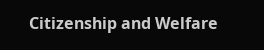Citizenship and Welfare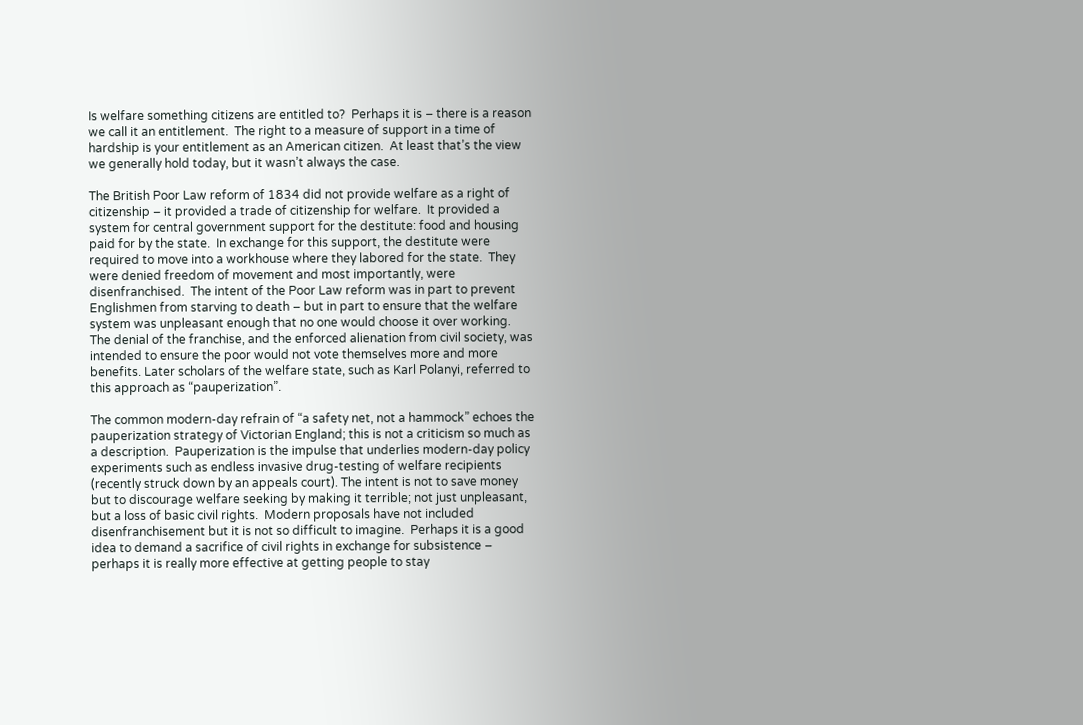Is welfare something citizens are entitled to?  Perhaps it is – there is a reason we call it an entitlement.  The right to a measure of support in a time of hardship is your entitlement as an American citizen.  At least that’s the view we generally hold today, but it wasn’t always the case.

The British Poor Law reform of 1834 did not provide welfare as a right of citizenship – it provided a trade of citizenship for welfare.  It provided a system for central government support for the destitute: food and housing paid for by the state.  In exchange for this support, the destitute were required to move into a workhouse where they labored for the state.  They were denied freedom of movement and most importantly, were disenfranchised.  The intent of the Poor Law reform was in part to prevent Englishmen from starving to death – but in part to ensure that the welfare system was unpleasant enough that no one would choose it over working.  The denial of the franchise, and the enforced alienation from civil society, was intended to ensure the poor would not vote themselves more and more benefits. Later scholars of the welfare state, such as Karl Polanyi, referred to this approach as “pauperization”.

The common modern-day refrain of “a safety net, not a hammock” echoes the pauperization strategy of Victorian England; this is not a criticism so much as a description.  Pauperization is the impulse that underlies modern-day policy experiments such as endless invasive drug-testing of welfare recipients (recently struck down by an appeals court). The intent is not to save money but to discourage welfare seeking by making it terrible; not just unpleasant, but a loss of basic civil rights.  Modern proposals have not included disenfranchisement but it is not so difficult to imagine.  Perhaps it is a good idea to demand a sacrifice of civil rights in exchange for subsistence – perhaps it is really more effective at getting people to stay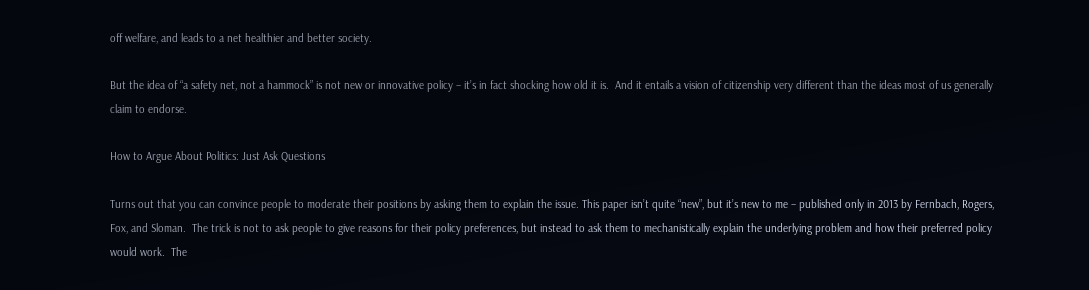off welfare, and leads to a net healthier and better society.

But the idea of “a safety net, not a hammock” is not new or innovative policy – it’s in fact shocking how old it is.  And it entails a vision of citizenship very different than the ideas most of us generally claim to endorse.

How to Argue About Politics: Just Ask Questions

Turns out that you can convince people to moderate their positions by asking them to explain the issue. This paper isn’t quite “new”, but it’s new to me – published only in 2013 by Fernbach, Rogers, Fox, and Sloman.  The trick is not to ask people to give reasons for their policy preferences, but instead to ask them to mechanistically explain the underlying problem and how their preferred policy would work.  The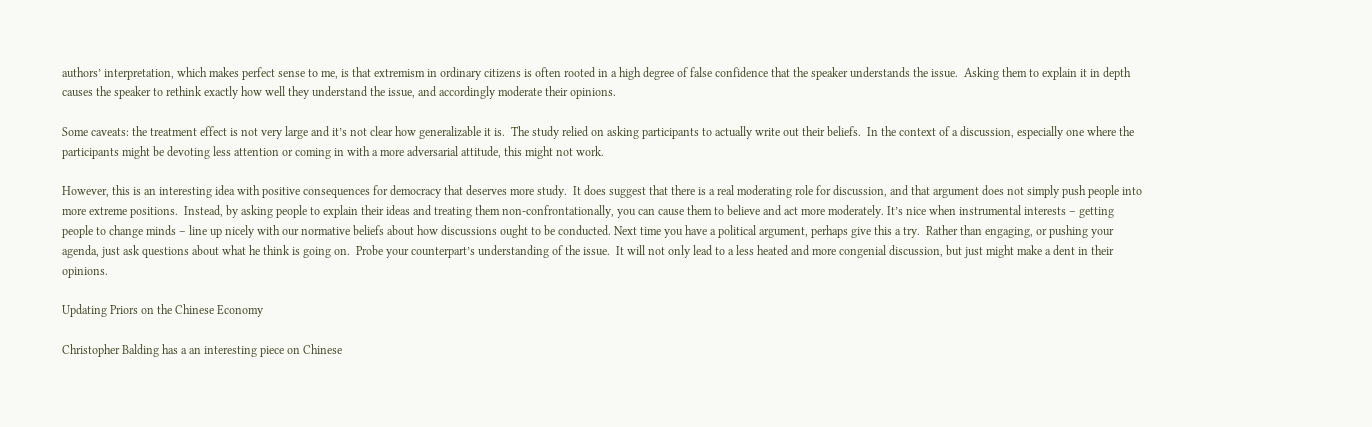authors’ interpretation, which makes perfect sense to me, is that extremism in ordinary citizens is often rooted in a high degree of false confidence that the speaker understands the issue.  Asking them to explain it in depth causes the speaker to rethink exactly how well they understand the issue, and accordingly moderate their opinions.

Some caveats: the treatment effect is not very large and it’s not clear how generalizable it is.  The study relied on asking participants to actually write out their beliefs.  In the context of a discussion, especially one where the participants might be devoting less attention or coming in with a more adversarial attitude, this might not work.

However, this is an interesting idea with positive consequences for democracy that deserves more study.  It does suggest that there is a real moderating role for discussion, and that argument does not simply push people into more extreme positions.  Instead, by asking people to explain their ideas and treating them non-confrontationally, you can cause them to believe and act more moderately. It’s nice when instrumental interests – getting people to change minds – line up nicely with our normative beliefs about how discussions ought to be conducted. Next time you have a political argument, perhaps give this a try.  Rather than engaging, or pushing your agenda, just ask questions about what he think is going on.  Probe your counterpart’s understanding of the issue.  It will not only lead to a less heated and more congenial discussion, but just might make a dent in their opinions.

Updating Priors on the Chinese Economy

Christopher Balding has a an interesting piece on Chinese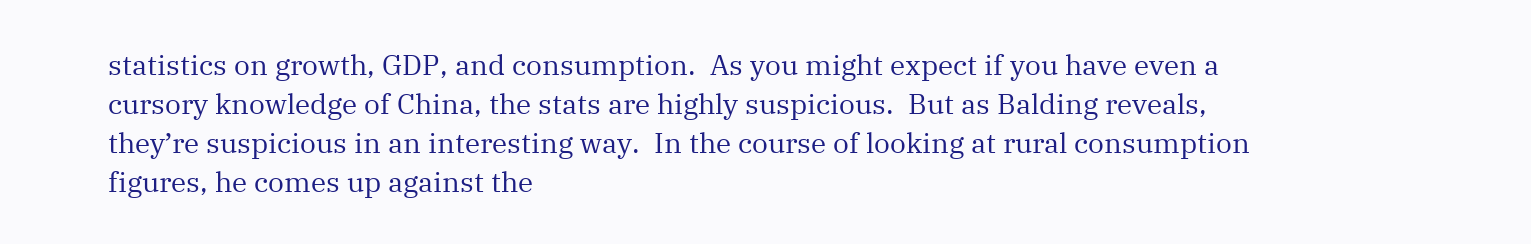statistics on growth, GDP, and consumption.  As you might expect if you have even a cursory knowledge of China, the stats are highly suspicious.  But as Balding reveals, they’re suspicious in an interesting way.  In the course of looking at rural consumption figures, he comes up against the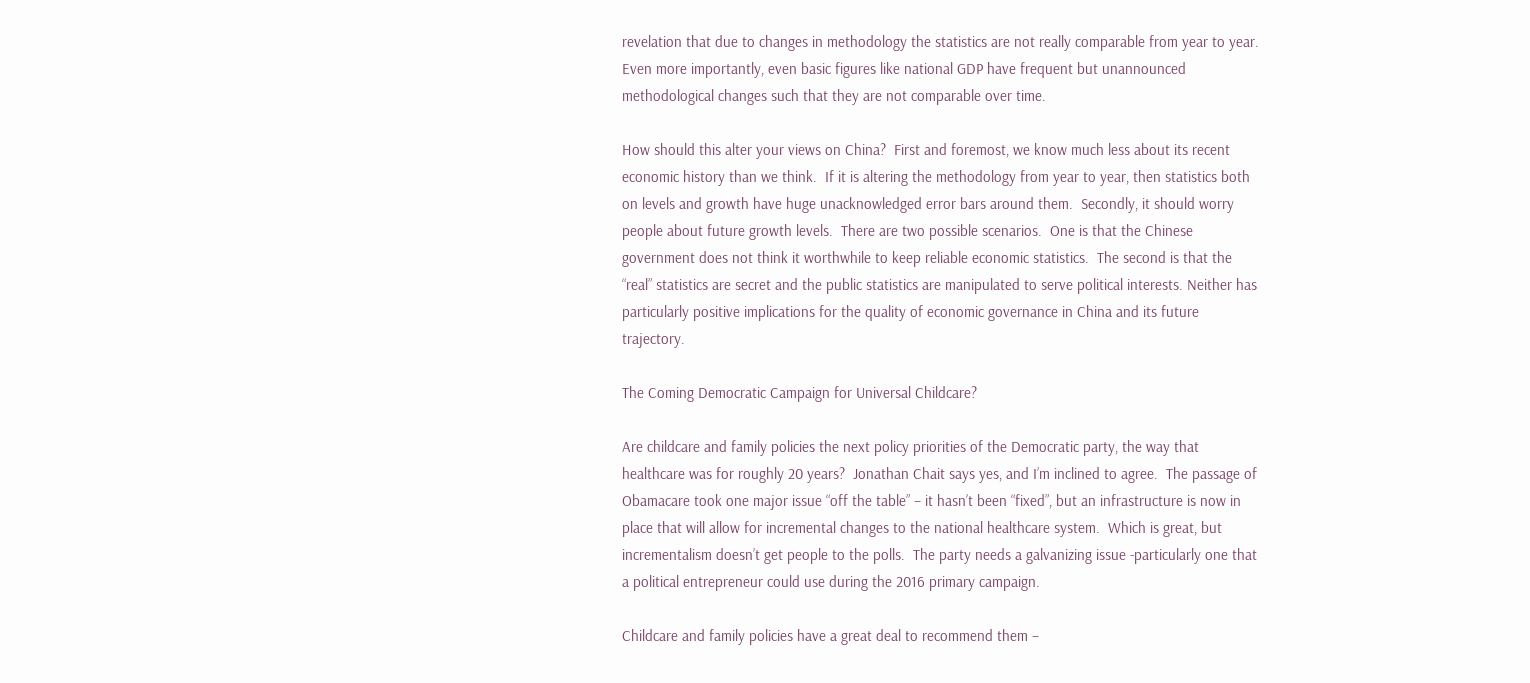revelation that due to changes in methodology the statistics are not really comparable from year to year.  Even more importantly, even basic figures like national GDP have frequent but unannounced methodological changes such that they are not comparable over time.

How should this alter your views on China?  First and foremost, we know much less about its recent economic history than we think.  If it is altering the methodology from year to year, then statistics both on levels and growth have huge unacknowledged error bars around them.  Secondly, it should worry people about future growth levels.  There are two possible scenarios.  One is that the Chinese government does not think it worthwhile to keep reliable economic statistics.  The second is that the “real” statistics are secret and the public statistics are manipulated to serve political interests. Neither has particularly positive implications for the quality of economic governance in China and its future trajectory.

The Coming Democratic Campaign for Universal Childcare?

Are childcare and family policies the next policy priorities of the Democratic party, the way that healthcare was for roughly 20 years?  Jonathan Chait says yes, and I’m inclined to agree.  The passage of Obamacare took one major issue “off the table” – it hasn’t been “fixed”, but an infrastructure is now in place that will allow for incremental changes to the national healthcare system.  Which is great, but incrementalism doesn’t get people to the polls.  The party needs a galvanizing issue -particularly one that a political entrepreneur could use during the 2016 primary campaign.

Childcare and family policies have a great deal to recommend them –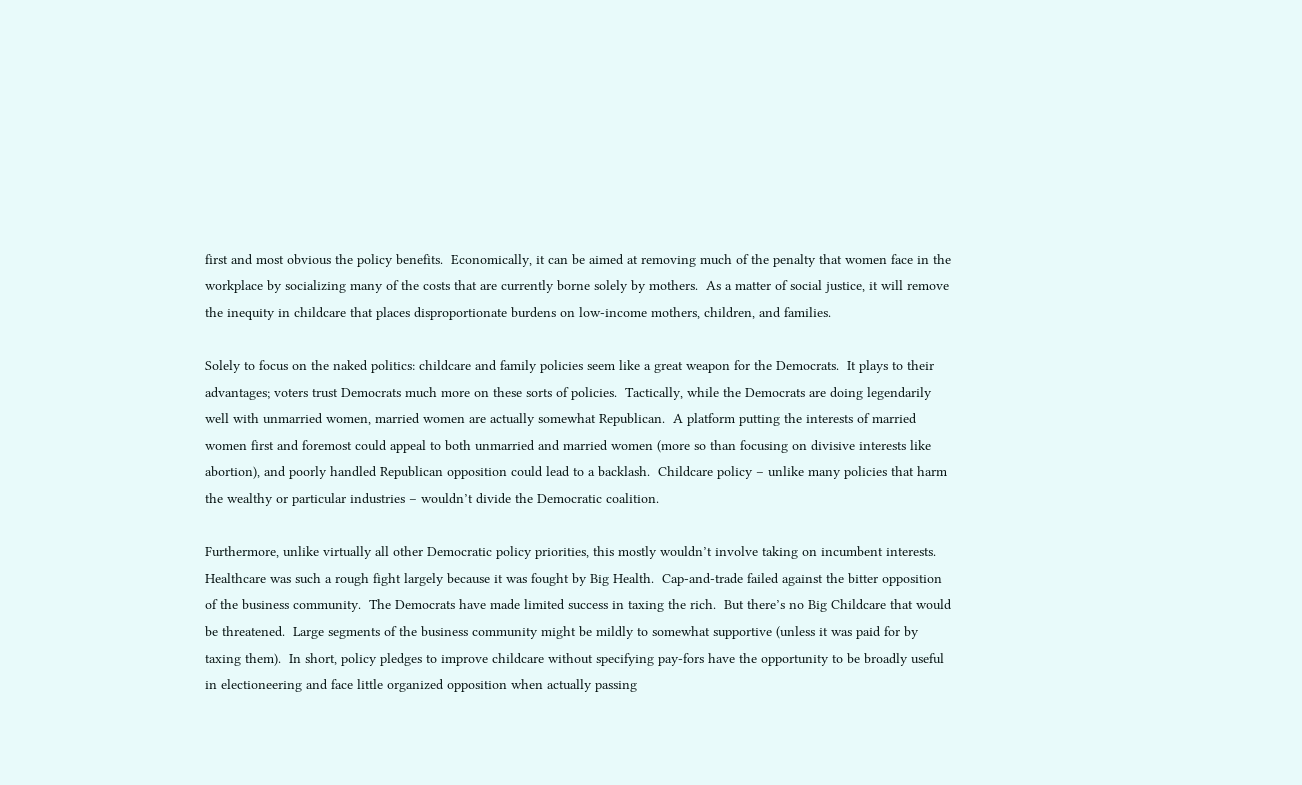first and most obvious the policy benefits.  Economically, it can be aimed at removing much of the penalty that women face in the workplace by socializing many of the costs that are currently borne solely by mothers.  As a matter of social justice, it will remove the inequity in childcare that places disproportionate burdens on low-income mothers, children, and families.

Solely to focus on the naked politics: childcare and family policies seem like a great weapon for the Democrats.  It plays to their advantages; voters trust Democrats much more on these sorts of policies.  Tactically, while the Democrats are doing legendarily well with unmarried women, married women are actually somewhat Republican.  A platform putting the interests of married women first and foremost could appeal to both unmarried and married women (more so than focusing on divisive interests like abortion), and poorly handled Republican opposition could lead to a backlash.  Childcare policy – unlike many policies that harm the wealthy or particular industries – wouldn’t divide the Democratic coalition.

Furthermore, unlike virtually all other Democratic policy priorities, this mostly wouldn’t involve taking on incumbent interests. Healthcare was such a rough fight largely because it was fought by Big Health.  Cap-and-trade failed against the bitter opposition of the business community.  The Democrats have made limited success in taxing the rich.  But there’s no Big Childcare that would be threatened.  Large segments of the business community might be mildly to somewhat supportive (unless it was paid for by taxing them).  In short, policy pledges to improve childcare without specifying pay-fors have the opportunity to be broadly useful in electioneering and face little organized opposition when actually passing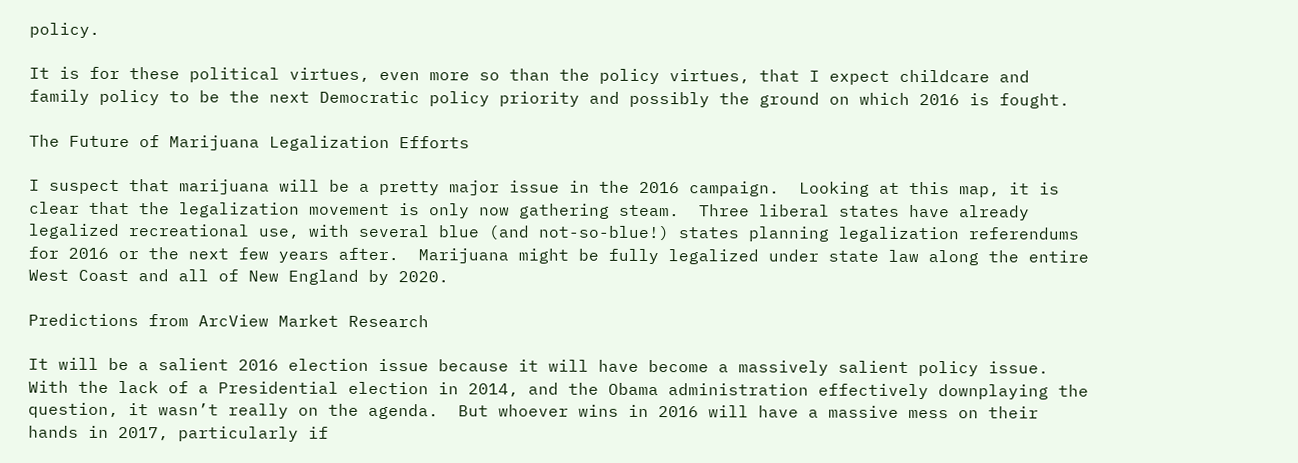policy.

It is for these political virtues, even more so than the policy virtues, that I expect childcare and family policy to be the next Democratic policy priority and possibly the ground on which 2016 is fought.

The Future of Marijuana Legalization Efforts

I suspect that marijuana will be a pretty major issue in the 2016 campaign.  Looking at this map, it is clear that the legalization movement is only now gathering steam.  Three liberal states have already legalized recreational use, with several blue (and not-so-blue!) states planning legalization referendums for 2016 or the next few years after.  Marijuana might be fully legalized under state law along the entire West Coast and all of New England by 2020.

Predictions from ArcView Market Research

It will be a salient 2016 election issue because it will have become a massively salient policy issue.  With the lack of a Presidential election in 2014, and the Obama administration effectively downplaying the question, it wasn’t really on the agenda.  But whoever wins in 2016 will have a massive mess on their hands in 2017, particularly if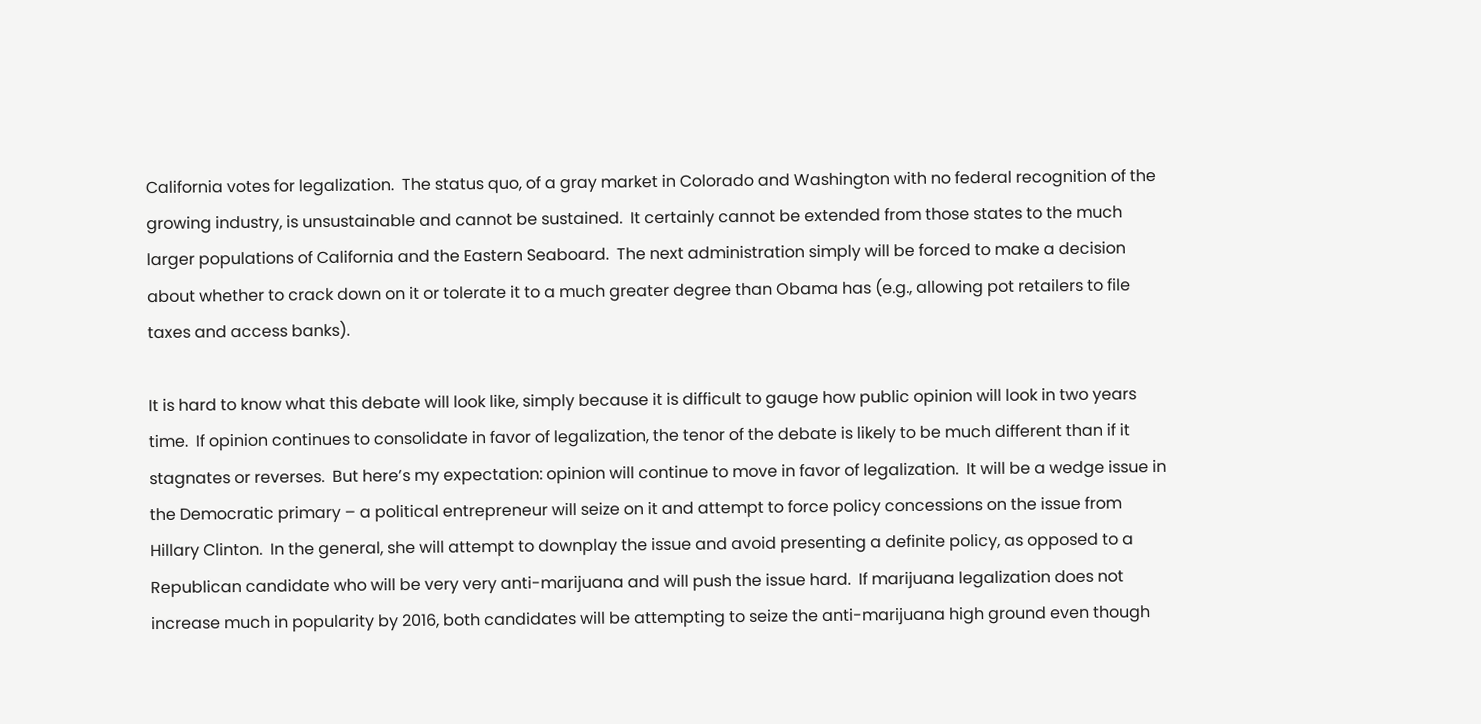California votes for legalization.  The status quo, of a gray market in Colorado and Washington with no federal recognition of the growing industry, is unsustainable and cannot be sustained.  It certainly cannot be extended from those states to the much larger populations of California and the Eastern Seaboard.  The next administration simply will be forced to make a decision about whether to crack down on it or tolerate it to a much greater degree than Obama has (e.g., allowing pot retailers to file taxes and access banks).

It is hard to know what this debate will look like, simply because it is difficult to gauge how public opinion will look in two years time.  If opinion continues to consolidate in favor of legalization, the tenor of the debate is likely to be much different than if it stagnates or reverses.  But here’s my expectation: opinion will continue to move in favor of legalization.  It will be a wedge issue in the Democratic primary – a political entrepreneur will seize on it and attempt to force policy concessions on the issue from Hillary Clinton.  In the general, she will attempt to downplay the issue and avoid presenting a definite policy, as opposed to a Republican candidate who will be very very anti-marijuana and will push the issue hard.  If marijuana legalization does not increase much in popularity by 2016, both candidates will be attempting to seize the anti-marijuana high ground even though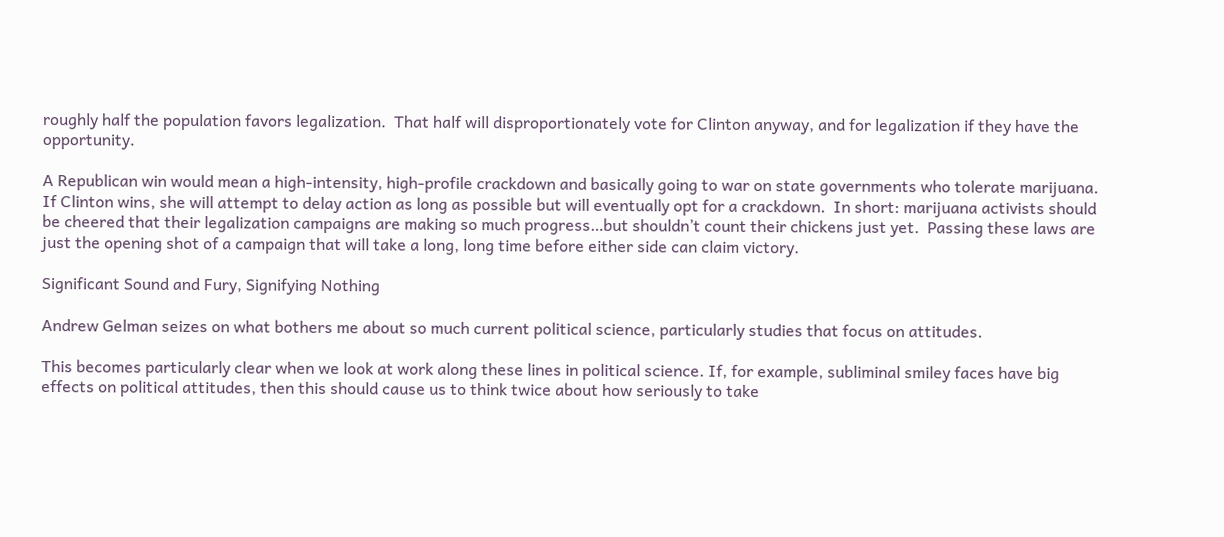roughly half the population favors legalization.  That half will disproportionately vote for Clinton anyway, and for legalization if they have the opportunity.

A Republican win would mean a high-intensity, high-profile crackdown and basically going to war on state governments who tolerate marijuana.  If Clinton wins, she will attempt to delay action as long as possible but will eventually opt for a crackdown.  In short: marijuana activists should be cheered that their legalization campaigns are making so much progress…but shouldn’t count their chickens just yet.  Passing these laws are just the opening shot of a campaign that will take a long, long time before either side can claim victory.

Significant Sound and Fury, Signifying Nothing

Andrew Gelman seizes on what bothers me about so much current political science, particularly studies that focus on attitudes.

This becomes particularly clear when we look at work along these lines in political science. If, for example, subliminal smiley faces have big effects on political attitudes, then this should cause us to think twice about how seriously to take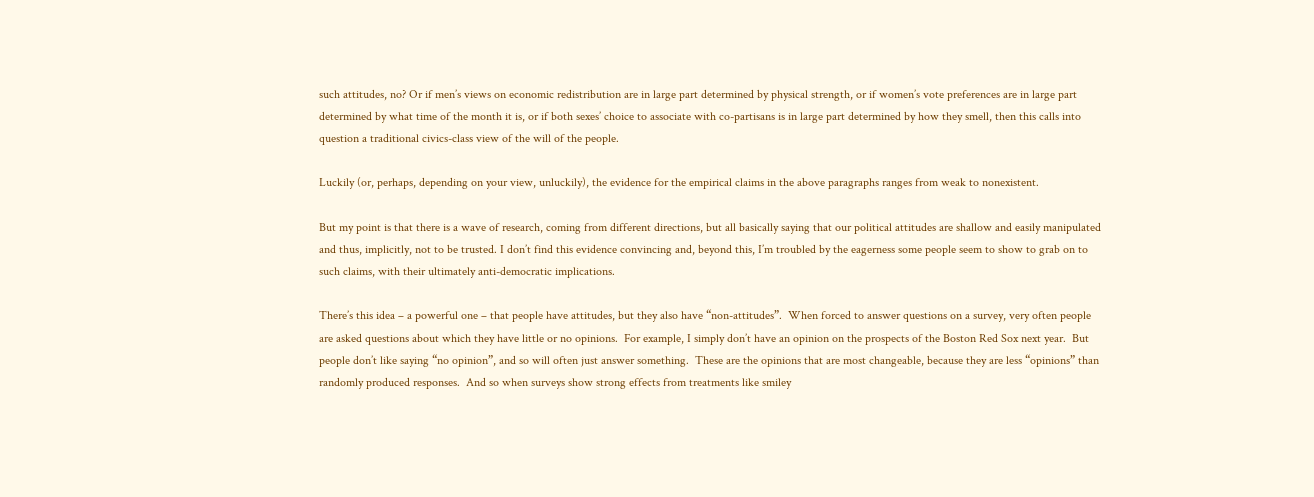such attitudes, no? Or if men’s views on economic redistribution are in large part determined by physical strength, or if women’s vote preferences are in large part determined by what time of the month it is, or if both sexes’ choice to associate with co-partisans is in large part determined by how they smell, then this calls into question a traditional civics-class view of the will of the people.

Luckily (or, perhaps, depending on your view, unluckily), the evidence for the empirical claims in the above paragraphs ranges from weak to nonexistent.

But my point is that there is a wave of research, coming from different directions, but all basically saying that our political attitudes are shallow and easily manipulated and thus, implicitly, not to be trusted. I don’t find this evidence convincing and, beyond this, I’m troubled by the eagerness some people seem to show to grab on to such claims, with their ultimately anti-democratic implications.

There’s this idea – a powerful one – that people have attitudes, but they also have “non-attitudes”.  When forced to answer questions on a survey, very often people are asked questions about which they have little or no opinions.  For example, I simply don’t have an opinion on the prospects of the Boston Red Sox next year.  But people don’t like saying “no opinion”, and so will often just answer something.  These are the opinions that are most changeable, because they are less “opinions” than randomly produced responses.  And so when surveys show strong effects from treatments like smiley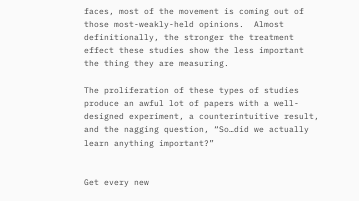faces, most of the movement is coming out of those most-weakly-held opinions.  Almost definitionally, the stronger the treatment effect these studies show the less important the thing they are measuring.

The proliferation of these types of studies produce an awful lot of papers with a well-designed experiment, a counterintuitive result, and the nagging question, “So…did we actually learn anything important?”


Get every new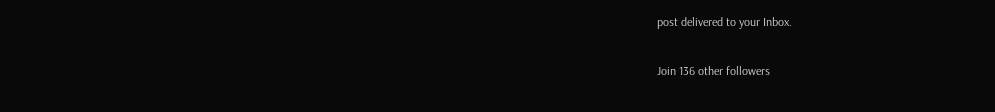post delivered to your Inbox.

Join 136 other followers